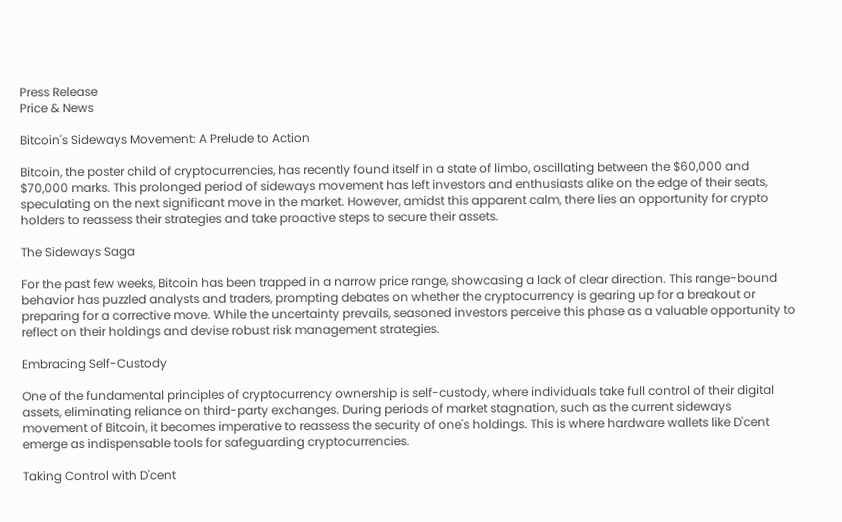Press Release
Price & News

Bitcoin's Sideways Movement: A Prelude to Action

Bitcoin, the poster child of cryptocurrencies, has recently found itself in a state of limbo, oscillating between the $60,000 and $70,000 marks. This prolonged period of sideways movement has left investors and enthusiasts alike on the edge of their seats, speculating on the next significant move in the market. However, amidst this apparent calm, there lies an opportunity for crypto holders to reassess their strategies and take proactive steps to secure their assets.

The Sideways Saga

For the past few weeks, Bitcoin has been trapped in a narrow price range, showcasing a lack of clear direction. This range-bound behavior has puzzled analysts and traders, prompting debates on whether the cryptocurrency is gearing up for a breakout or preparing for a corrective move. While the uncertainty prevails, seasoned investors perceive this phase as a valuable opportunity to reflect on their holdings and devise robust risk management strategies.

Embracing Self-Custody

One of the fundamental principles of cryptocurrency ownership is self-custody, where individuals take full control of their digital assets, eliminating reliance on third-party exchanges. During periods of market stagnation, such as the current sideways movement of Bitcoin, it becomes imperative to reassess the security of one's holdings. This is where hardware wallets like D'cent emerge as indispensable tools for safeguarding cryptocurrencies.

Taking Control with D'cent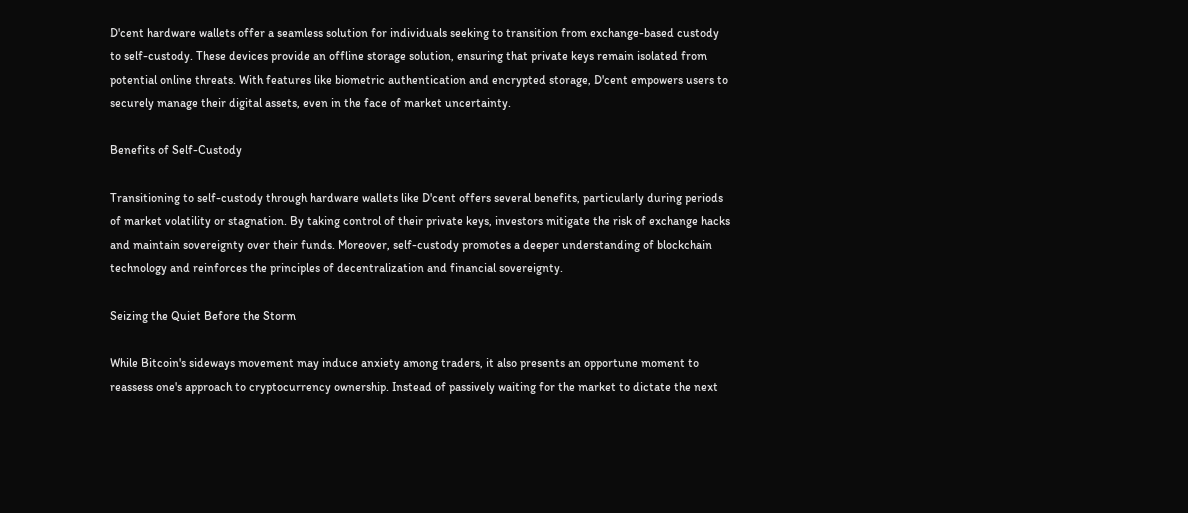D'cent hardware wallets offer a seamless solution for individuals seeking to transition from exchange-based custody to self-custody. These devices provide an offline storage solution, ensuring that private keys remain isolated from potential online threats. With features like biometric authentication and encrypted storage, D'cent empowers users to securely manage their digital assets, even in the face of market uncertainty.

Benefits of Self-Custody

Transitioning to self-custody through hardware wallets like D'cent offers several benefits, particularly during periods of market volatility or stagnation. By taking control of their private keys, investors mitigate the risk of exchange hacks and maintain sovereignty over their funds. Moreover, self-custody promotes a deeper understanding of blockchain technology and reinforces the principles of decentralization and financial sovereignty.

Seizing the Quiet Before the Storm

While Bitcoin's sideways movement may induce anxiety among traders, it also presents an opportune moment to reassess one's approach to cryptocurrency ownership. Instead of passively waiting for the market to dictate the next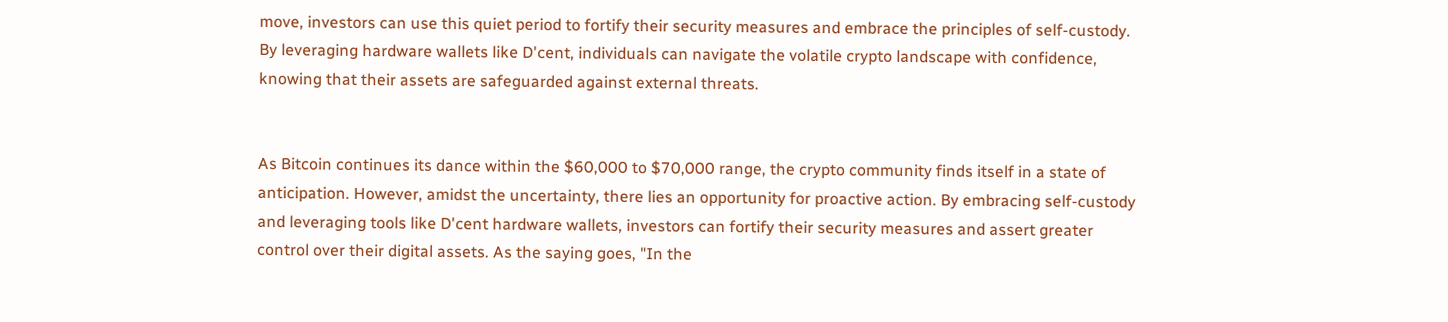move, investors can use this quiet period to fortify their security measures and embrace the principles of self-custody. By leveraging hardware wallets like D'cent, individuals can navigate the volatile crypto landscape with confidence, knowing that their assets are safeguarded against external threats.


As Bitcoin continues its dance within the $60,000 to $70,000 range, the crypto community finds itself in a state of anticipation. However, amidst the uncertainty, there lies an opportunity for proactive action. By embracing self-custody and leveraging tools like D'cent hardware wallets, investors can fortify their security measures and assert greater control over their digital assets. As the saying goes, "In the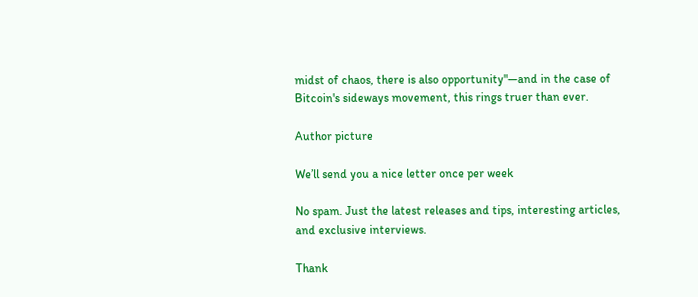midst of chaos, there is also opportunity"—and in the case of Bitcoin's sideways movement, this rings truer than ever.

Author picture

We’ll send you a nice letter once per week

No spam. Just the latest releases and tips, interesting articles, and exclusive interviews.

Thank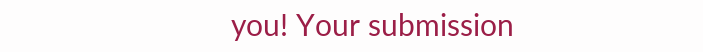you! Your submission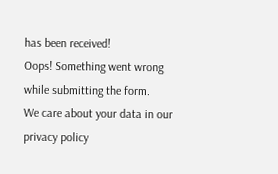has been received!
Oops! Something went wrong while submitting the form.
We care about your data in our privacy policy